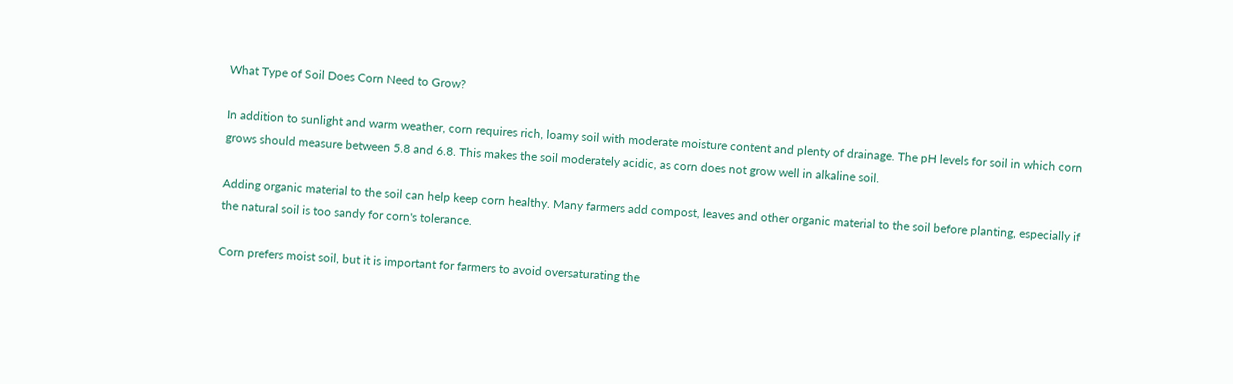What Type of Soil Does Corn Need to Grow?

In addition to sunlight and warm weather, corn requires rich, loamy soil with moderate moisture content and plenty of drainage. The pH levels for soil in which corn grows should measure between 5.8 and 6.8. This makes the soil moderately acidic, as corn does not grow well in alkaline soil.

Adding organic material to the soil can help keep corn healthy. Many farmers add compost, leaves and other organic material to the soil before planting, especially if the natural soil is too sandy for corn's tolerance.

Corn prefers moist soil, but it is important for farmers to avoid oversaturating the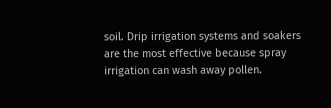soil. Drip irrigation systems and soakers are the most effective because spray irrigation can wash away pollen.